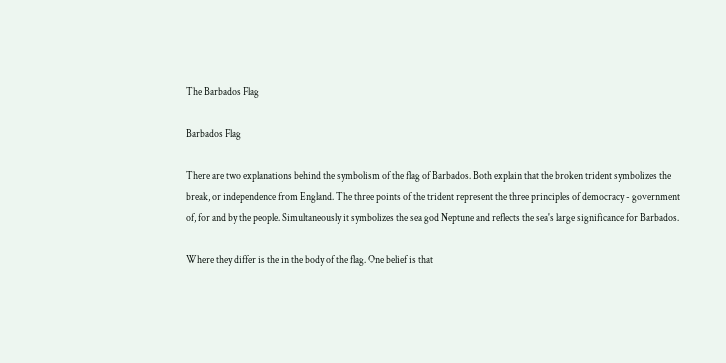The Barbados Flag

Barbados Flag

There are two explanations behind the symbolism of the flag of Barbados. Both explain that the broken trident symbolizes the break, or independence from England. The three points of the trident represent the three principles of democracy - government of, for and by the people. Simultaneously it symbolizes the sea god Neptune and reflects the sea's large significance for Barbados.

Where they differ is the in the body of the flag. One belief is that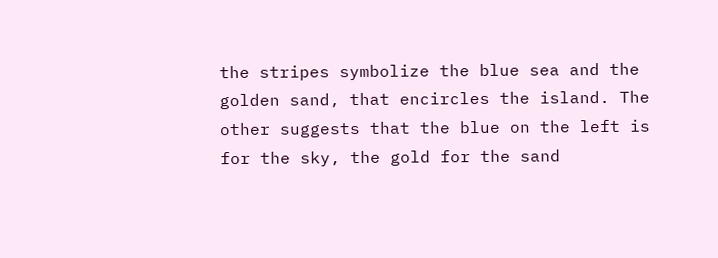the stripes symbolize the blue sea and the golden sand, that encircles the island. The other suggests that the blue on the left is for the sky, the gold for the sand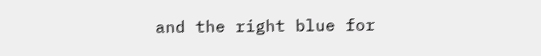and the right blue for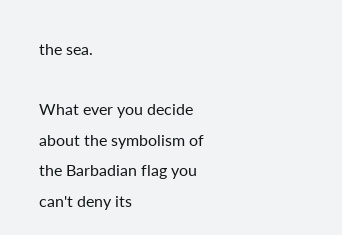the sea.

What ever you decide about the symbolism of the Barbadian flag you can't deny its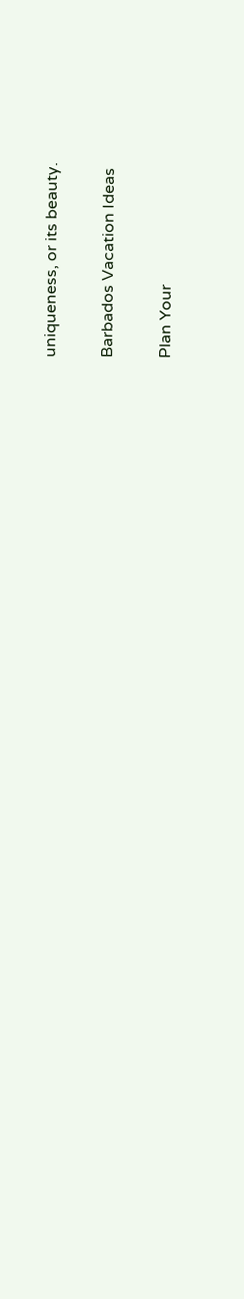uniqueness, or its beauty.

Barbados Vacation Ideas

Plan Your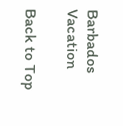Barbados Vacation

Back to Top